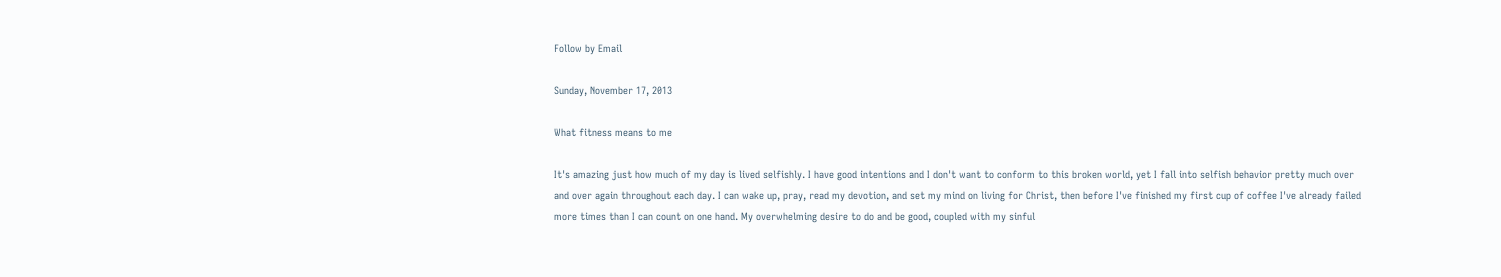Follow by Email

Sunday, November 17, 2013

What fitness means to me

It's amazing just how much of my day is lived selfishly. I have good intentions and I don't want to conform to this broken world, yet I fall into selfish behavior pretty much over and over again throughout each day. I can wake up, pray, read my devotion, and set my mind on living for Christ, then before I've finished my first cup of coffee I've already failed more times than I can count on one hand. My overwhelming desire to do and be good, coupled with my sinful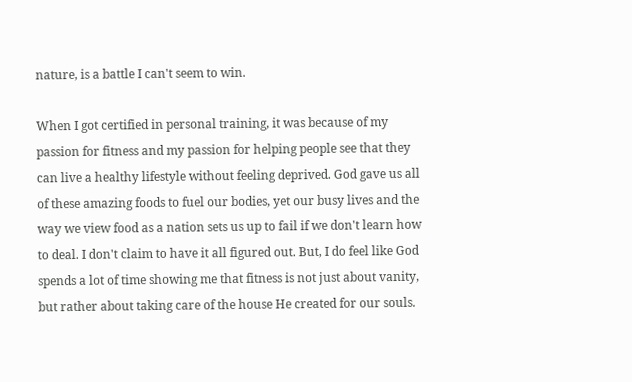nature, is a battle I can't seem to win.

When I got certified in personal training, it was because of my passion for fitness and my passion for helping people see that they can live a healthy lifestyle without feeling deprived. God gave us all of these amazing foods to fuel our bodies, yet our busy lives and the way we view food as a nation sets us up to fail if we don't learn how to deal. I don't claim to have it all figured out. But, I do feel like God spends a lot of time showing me that fitness is not just about vanity, but rather about taking care of the house He created for our souls.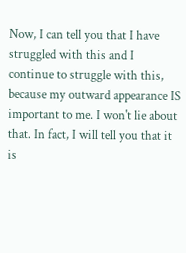Now, I can tell you that I have struggled with this and I continue to struggle with this, because my outward appearance IS important to me. I won't lie about that. In fact, I will tell you that it is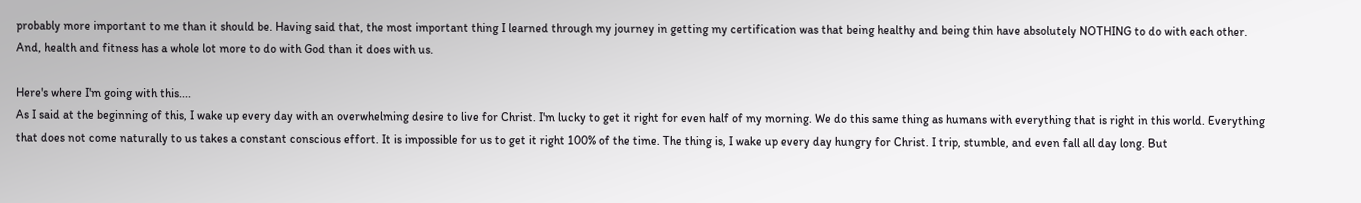probably more important to me than it should be. Having said that, the most important thing I learned through my journey in getting my certification was that being healthy and being thin have absolutely NOTHING to do with each other. And, health and fitness has a whole lot more to do with God than it does with us.

Here's where I'm going with this....
As I said at the beginning of this, I wake up every day with an overwhelming desire to live for Christ. I'm lucky to get it right for even half of my morning. We do this same thing as humans with everything that is right in this world. Everything that does not come naturally to us takes a constant conscious effort. It is impossible for us to get it right 100% of the time. The thing is, I wake up every day hungry for Christ. I trip, stumble, and even fall all day long. But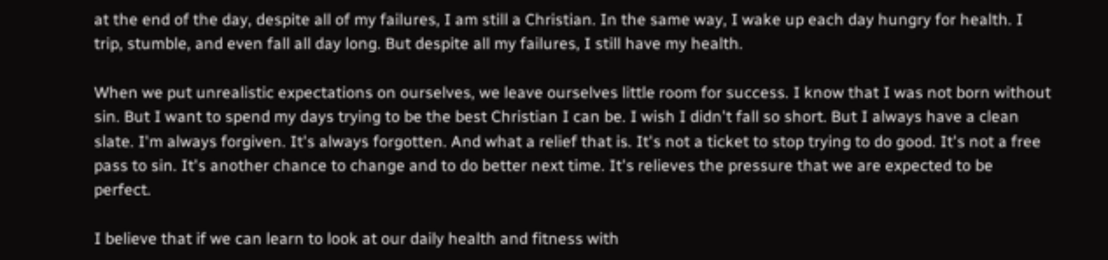at the end of the day, despite all of my failures, I am still a Christian. In the same way, I wake up each day hungry for health. I trip, stumble, and even fall all day long. But despite all my failures, I still have my health.

When we put unrealistic expectations on ourselves, we leave ourselves little room for success. I know that I was not born without sin. But I want to spend my days trying to be the best Christian I can be. I wish I didn't fall so short. But I always have a clean slate. I'm always forgiven. It's always forgotten. And what a relief that is. It's not a ticket to stop trying to do good. It's not a free pass to sin. It's another chance to change and to do better next time. It's relieves the pressure that we are expected to be perfect.

I believe that if we can learn to look at our daily health and fitness with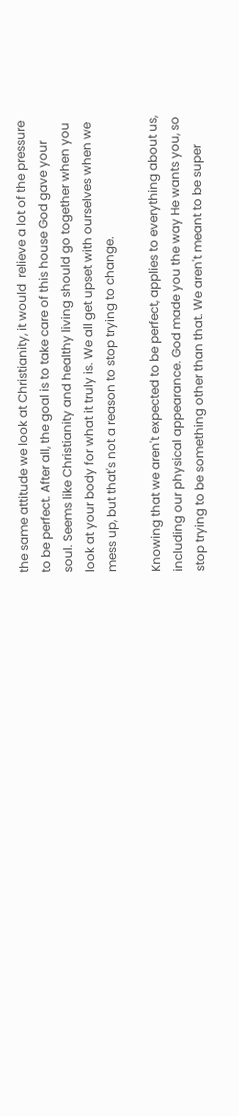the same attitude we look at Christianity, it would  relieve a lot of the pressure to be perfect. After all, the goal is to take care of this house God gave your soul. Seems like Christianity and healthy living should go together when you look at your body for what it truly is. We all get upset with ourselves when we mess up, but that's not a reason to stop trying to change.

Knowing that we aren't expected to be perfect, applies to everything about us, including our physical appearance. God made you the way He wants you, so stop trying to be something other than that. We aren't meant to be super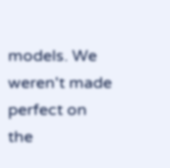models. We weren't made perfect on the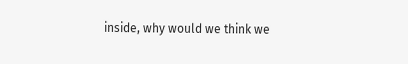inside, why would we think we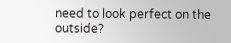need to look perfect on the outside?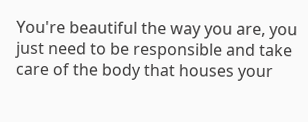You're beautiful the way you are, you just need to be responsible and take care of the body that houses your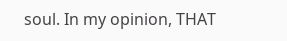soul. In my opinion, THAT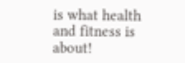is what health and fitness is about!